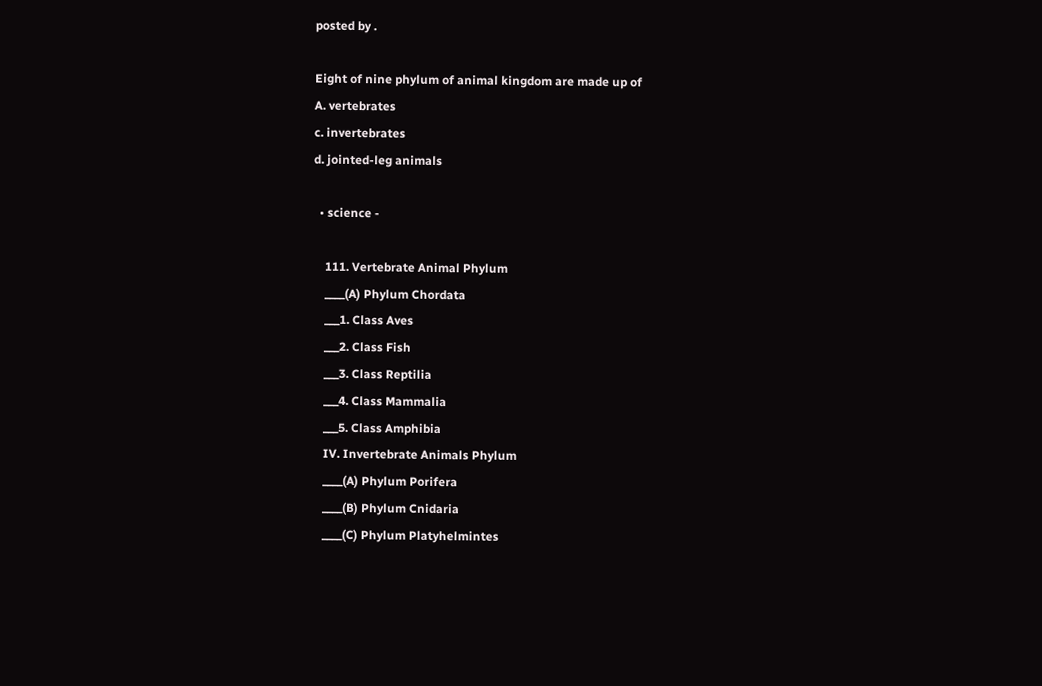posted by .

Eight of nine phylum of animal kingdom are made up of
A. vertebrates
c. invertebrates
d. jointed-leg animals

  • science -

    111. Vertebrate Animal Phylum
    ____(A) Phylum Chordata
    ___1. Class Aves
    ___2. Class Fish
    ___3. Class Reptilia
    ___4. Class Mammalia
    ___5. Class Amphibia
    IV. Invertebrate Animals Phylum
    ____(A) Phylum Porifera
    ____(B) Phylum Cnidaria
    ____(C) Phylum Platyhelmintes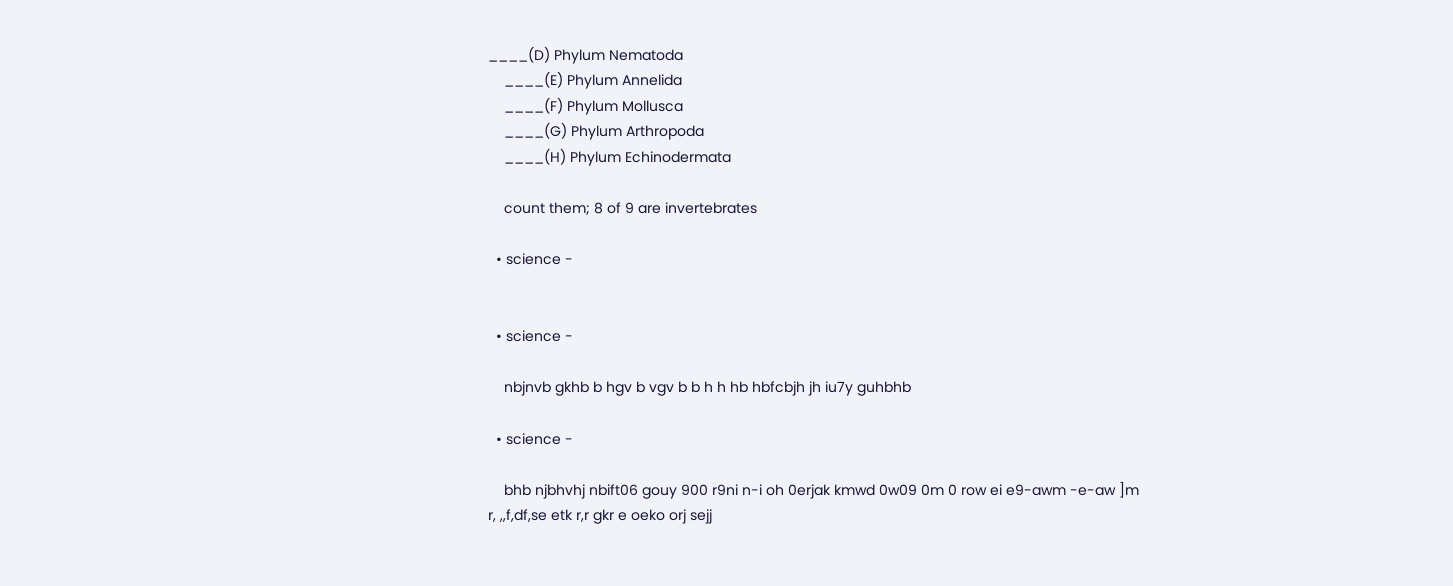____(D) Phylum Nematoda
    ____(E) Phylum Annelida
    ____(F) Phylum Mollusca
    ____(G) Phylum Arthropoda
    ____(H) Phylum Echinodermata

    count them; 8 of 9 are invertebrates

  • science -


  • science -

    nbjnvb gkhb b hgv b vgv b b h h hb hbfcbjh jh iu7y guhbhb

  • science -

    bhb njbhvhj nbift06 gouy 900 r9ni n-i oh 0erjak kmwd 0w09 0m 0 row ei e9-awm -e-aw ]m r, ,,f,df,se etk r,r gkr e oeko orj sejj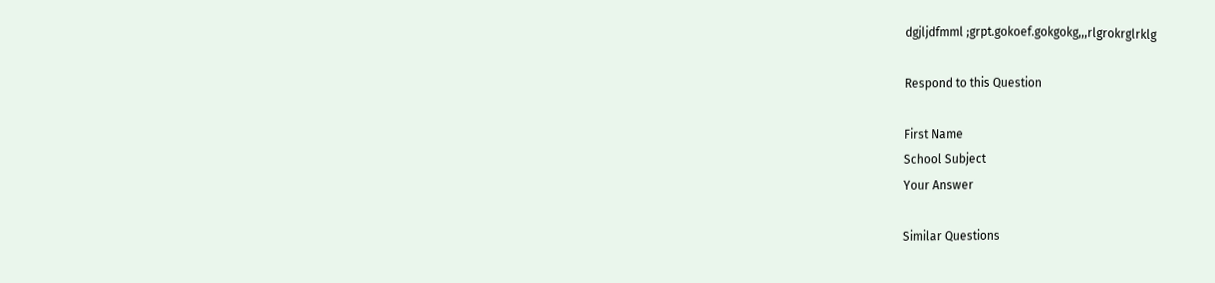dgjljdfmml ;grpt.gokoef.gokgokg,,,rlgrokrglrklg

Respond to this Question

First Name
School Subject
Your Answer

Similar Questions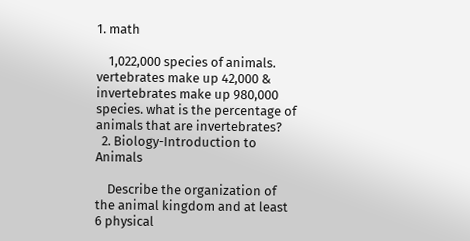1. math

    1,022,000 species of animals. vertebrates make up 42,000 & invertebrates make up 980,000 species. what is the percentage of animals that are invertebrates?
  2. Biology-Introduction to Animals

    Describe the organization of the animal kingdom and at least 6 physical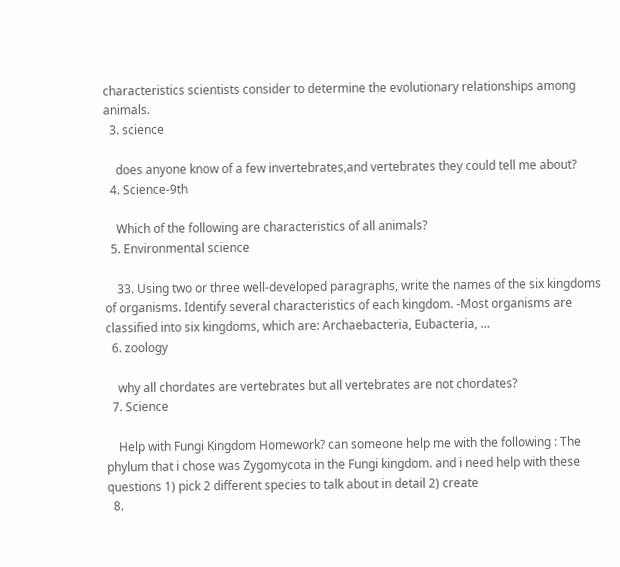characteristics scientists consider to determine the evolutionary relationships among animals.
  3. science

    does anyone know of a few invertebrates,and vertebrates they could tell me about?
  4. Science-9th

    Which of the following are characteristics of all animals?
  5. Environmental science

    33. Using two or three well-developed paragraphs, write the names of the six kingdoms of organisms. Identify several characteristics of each kingdom. -Most organisms are classified into six kingdoms, which are: Archaebacteria, Eubacteria, …
  6. zoology

    why all chordates are vertebrates but all vertebrates are not chordates?
  7. Science

    Help with Fungi Kingdom Homework? can someone help me with the following : The phylum that i chose was Zygomycota in the Fungi kingdom. and i need help with these questions 1) pick 2 different species to talk about in detail 2) create
  8.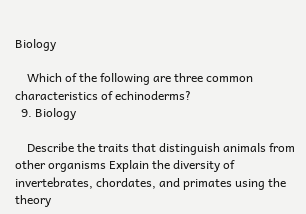Biology

    Which of the following are three common characteristics of echinoderms?
  9. Biology

    Describe the traits that distinguish animals from other organisms Explain the diversity of invertebrates, chordates, and primates using the theory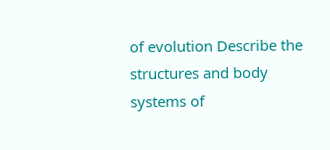of evolution Describe the structures and body systems of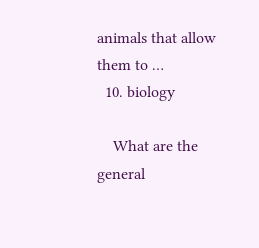animals that allow them to …
  10. biology

    What are the general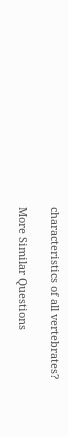characteristics of all vertebrates?

More Similar Questions